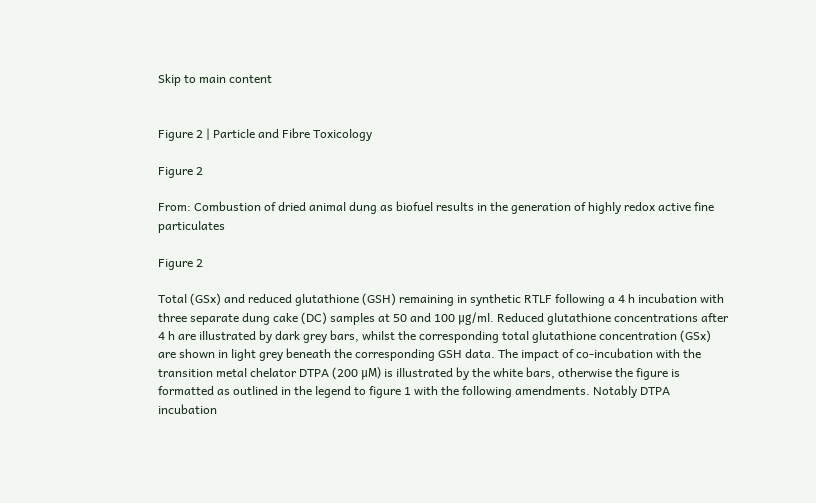Skip to main content


Figure 2 | Particle and Fibre Toxicology

Figure 2

From: Combustion of dried animal dung as biofuel results in the generation of highly redox active fine particulates

Figure 2

Total (GSx) and reduced glutathione (GSH) remaining in synthetic RTLF following a 4 h incubation with three separate dung cake (DC) samples at 50 and 100 μg/ml. Reduced glutathione concentrations after 4 h are illustrated by dark grey bars, whilst the corresponding total glutathione concentration (GSx) are shown in light grey beneath the corresponding GSH data. The impact of co-incubation with the transition metal chelator DTPA (200 μM) is illustrated by the white bars, otherwise the figure is formatted as outlined in the legend to figure 1 with the following amendments. Notably DTPA incubation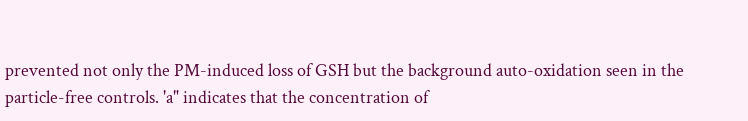prevented not only the PM-induced loss of GSH but the background auto-oxidation seen in the particle-free controls. 'a" indicates that the concentration of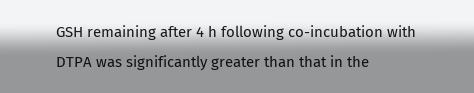GSH remaining after 4 h following co-incubation with DTPA was significantly greater than that in the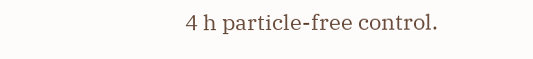4 h particle-free control.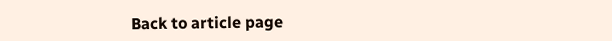Back to article page